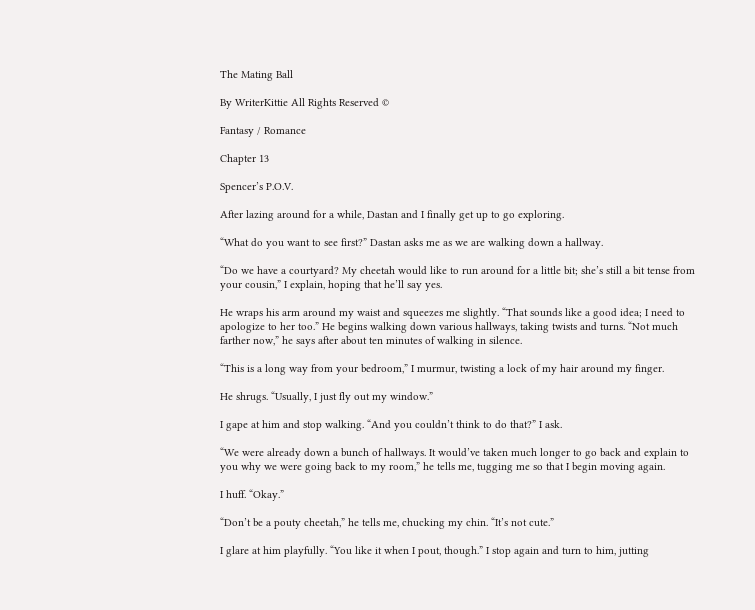The Mating Ball

By WriterKittie All Rights Reserved ©

Fantasy / Romance

Chapter 13

Spencer’s P.O.V.

After lazing around for a while, Dastan and I finally get up to go exploring.

“What do you want to see first?” Dastan asks me as we are walking down a hallway.

“Do we have a courtyard? My cheetah would like to run around for a little bit; she’s still a bit tense from your cousin,” I explain, hoping that he’ll say yes.

He wraps his arm around my waist and squeezes me slightly. “That sounds like a good idea; I need to apologize to her too.” He begins walking down various hallways, taking twists and turns. “Not much farther now,” he says after about ten minutes of walking in silence.

“This is a long way from your bedroom,” I murmur, twisting a lock of my hair around my finger.

He shrugs. “Usually, I just fly out my window.”

I gape at him and stop walking. “And you couldn’t think to do that?” I ask.

“We were already down a bunch of hallways. It would’ve taken much longer to go back and explain to you why we were going back to my room,” he tells me, tugging me so that I begin moving again.

I huff. “Okay.”

“Don’t be a pouty cheetah,” he tells me, chucking my chin. “It’s not cute.”

I glare at him playfully. “You like it when I pout, though.” I stop again and turn to him, jutting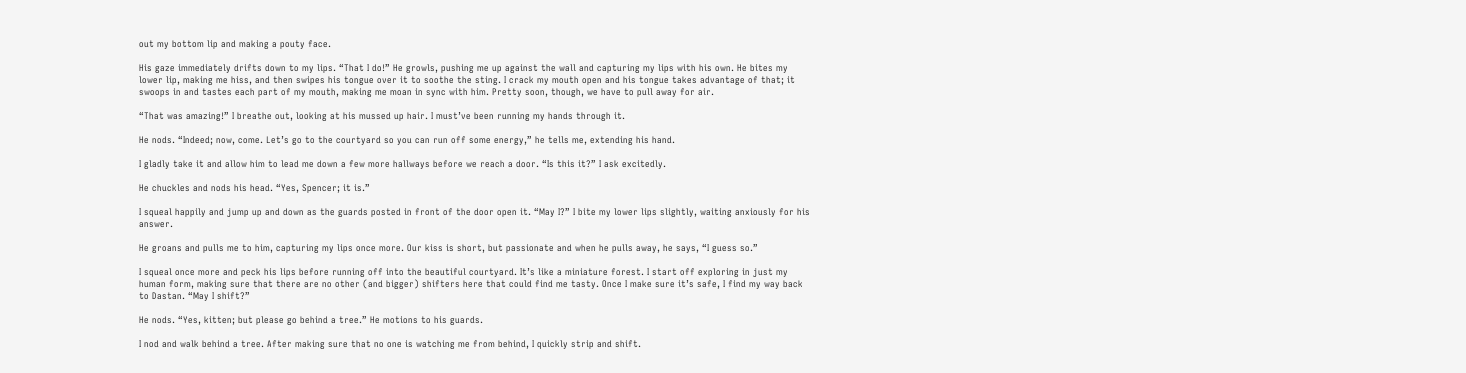out my bottom lip and making a pouty face.

His gaze immediately drifts down to my lips. “That I do!” He growls, pushing me up against the wall and capturing my lips with his own. He bites my lower lip, making me hiss, and then swipes his tongue over it to soothe the sting. I crack my mouth open and his tongue takes advantage of that; it swoops in and tastes each part of my mouth, making me moan in sync with him. Pretty soon, though, we have to pull away for air.

“That was amazing!” I breathe out, looking at his mussed up hair. I must’ve been running my hands through it.

He nods. “Indeed; now, come. Let’s go to the courtyard so you can run off some energy,” he tells me, extending his hand.

I gladly take it and allow him to lead me down a few more hallways before we reach a door. “Is this it?” I ask excitedly.

He chuckles and nods his head. “Yes, Spencer; it is.”

I squeal happily and jump up and down as the guards posted in front of the door open it. “May I?” I bite my lower lips slightly, waiting anxiously for his answer.

He groans and pulls me to him, capturing my lips once more. Our kiss is short, but passionate and when he pulls away, he says, “I guess so.”

I squeal once more and peck his lips before running off into the beautiful courtyard. It’s like a miniature forest. I start off exploring in just my human form, making sure that there are no other (and bigger) shifters here that could find me tasty. Once I make sure it’s safe, I find my way back to Dastan. “May I shift?”

He nods. “Yes, kitten; but please go behind a tree.” He motions to his guards.

I nod and walk behind a tree. After making sure that no one is watching me from behind, I quickly strip and shift.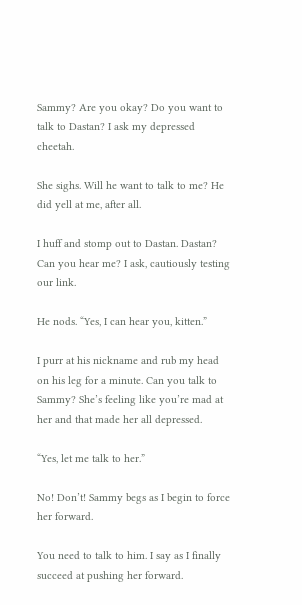Sammy? Are you okay? Do you want to talk to Dastan? I ask my depressed cheetah.

She sighs. Will he want to talk to me? He did yell at me, after all.

I huff and stomp out to Dastan. Dastan? Can you hear me? I ask, cautiously testing our link.

He nods. “Yes, I can hear you, kitten.”

I purr at his nickname and rub my head on his leg for a minute. Can you talk to Sammy? She’s feeling like you’re mad at her and that made her all depressed.

“Yes, let me talk to her.”

No! Don’t! Sammy begs as I begin to force her forward.

You need to talk to him. I say as I finally succeed at pushing her forward.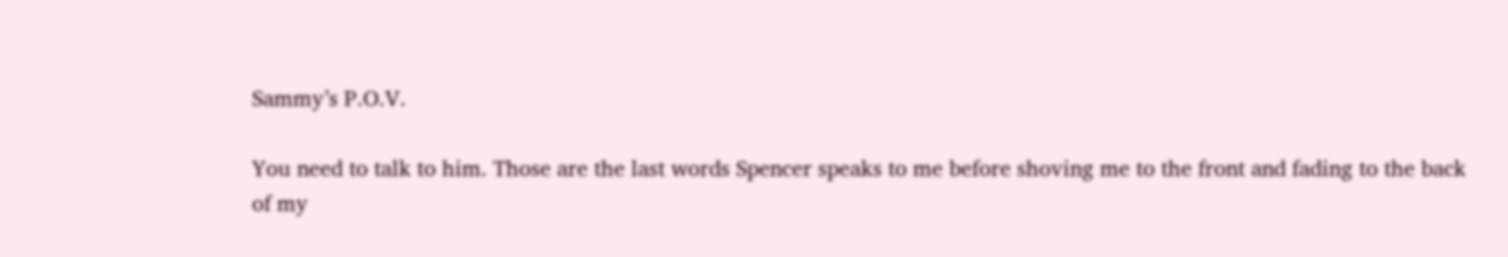Sammy’s P.O.V.

You need to talk to him. Those are the last words Spencer speaks to me before shoving me to the front and fading to the back of my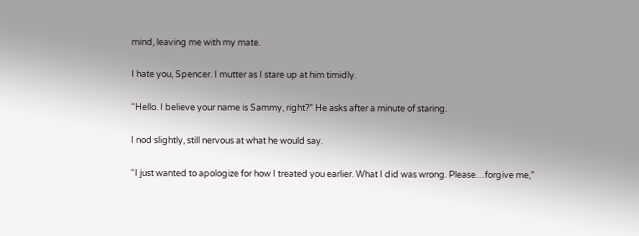mind, leaving me with my mate.

I hate you, Spencer. I mutter as I stare up at him timidly.

“Hello. I believe your name is Sammy, right?” He asks after a minute of staring.

I nod slightly, still nervous at what he would say.

“I just wanted to apologize for how I treated you earlier. What I did was wrong. Please…forgive me,”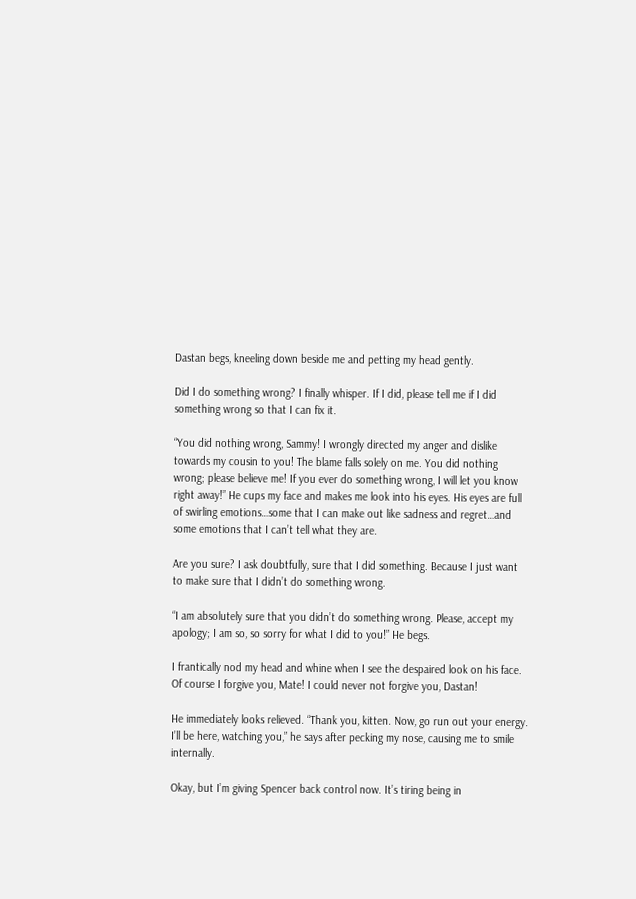Dastan begs, kneeling down beside me and petting my head gently.

Did I do something wrong? I finally whisper. If I did, please tell me if I did something wrong so that I can fix it.

“You did nothing wrong, Sammy! I wrongly directed my anger and dislike towards my cousin to you! The blame falls solely on me. You did nothing wrong; please believe me! If you ever do something wrong, I will let you know right away!” He cups my face and makes me look into his eyes. His eyes are full of swirling emotions…some that I can make out like sadness and regret…and some emotions that I can’t tell what they are.

Are you sure? I ask doubtfully, sure that I did something. Because I just want to make sure that I didn’t do something wrong.

“I am absolutely sure that you didn’t do something wrong. Please, accept my apology; I am so, so sorry for what I did to you!” He begs.

I frantically nod my head and whine when I see the despaired look on his face. Of course I forgive you, Mate! I could never not forgive you, Dastan!

He immediately looks relieved. “Thank you, kitten. Now, go run out your energy. I’ll be here, watching you,” he says after pecking my nose, causing me to smile internally.

Okay, but I’m giving Spencer back control now. It’s tiring being in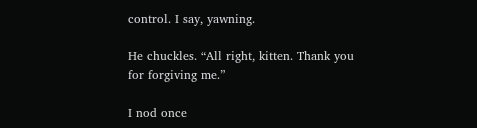control. I say, yawning.

He chuckles. “All right, kitten. Thank you for forgiving me.”

I nod once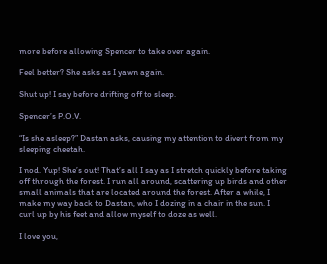more before allowing Spencer to take over again.

Feel better? She asks as I yawn again.

Shut up! I say before drifting off to sleep.

Spencer’s P.O.V.

“Is she asleep?” Dastan asks, causing my attention to divert from my sleeping cheetah.

I nod. Yup! She’s out! That’s all I say as I stretch quickly before taking off through the forest. I run all around, scattering up birds and other small animals that are located around the forest. After a while, I make my way back to Dastan, who I dozing in a chair in the sun. I curl up by his feet and allow myself to doze as well.

I love you,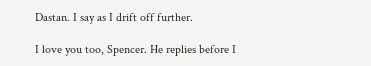Dastan. I say as I drift off further.

I love you too, Spencer. He replies before I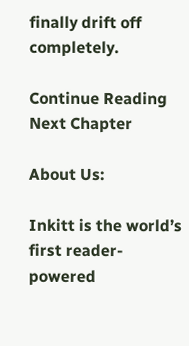finally drift off completely.

Continue Reading Next Chapter

About Us:

Inkitt is the world’s first reader-powered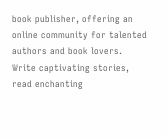book publisher, offering an online community for talented authors and book lovers. Write captivating stories, read enchanting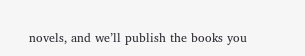novels, and we’ll publish the books you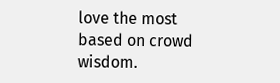love the most based on crowd wisdom.